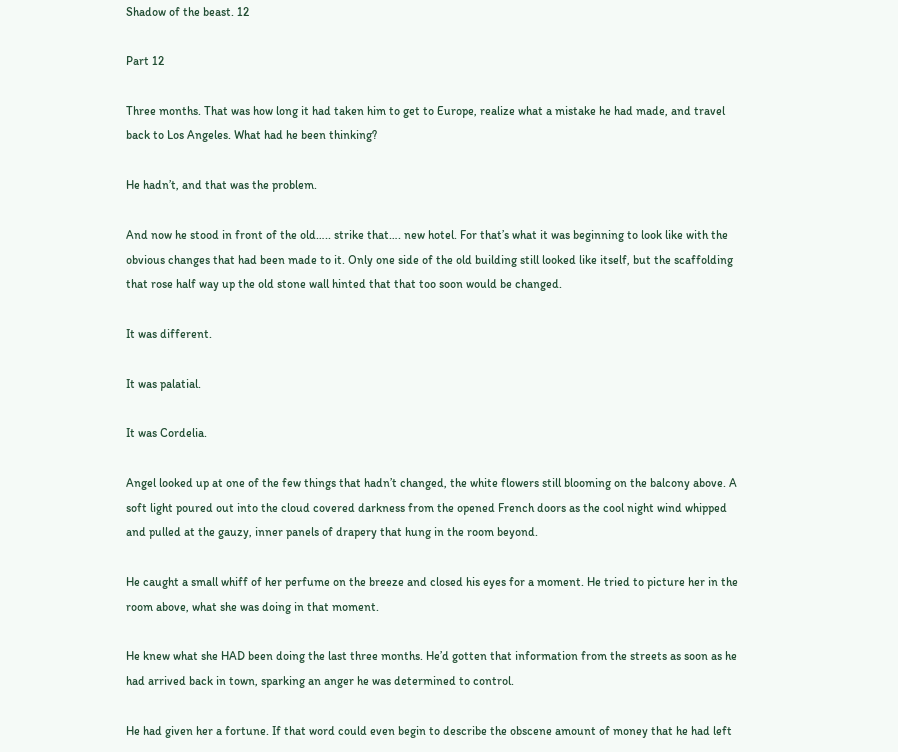Shadow of the beast. 12

Part 12

Three months. That was how long it had taken him to get to Europe, realize what a mistake he had made, and travel back to Los Angeles. What had he been thinking?

He hadn’t, and that was the problem.

And now he stood in front of the old….. strike that…. new hotel. For that’s what it was beginning to look like with the obvious changes that had been made to it. Only one side of the old building still looked like itself, but the scaffolding that rose half way up the old stone wall hinted that that too soon would be changed.

It was different.

It was palatial.

It was Cordelia.

Angel looked up at one of the few things that hadn’t changed, the white flowers still blooming on the balcony above. A soft light poured out into the cloud covered darkness from the opened French doors as the cool night wind whipped and pulled at the gauzy, inner panels of drapery that hung in the room beyond.

He caught a small whiff of her perfume on the breeze and closed his eyes for a moment. He tried to picture her in the room above, what she was doing in that moment.

He knew what she HAD been doing the last three months. He’d gotten that information from the streets as soon as he had arrived back in town, sparking an anger he was determined to control.

He had given her a fortune. If that word could even begin to describe the obscene amount of money that he had left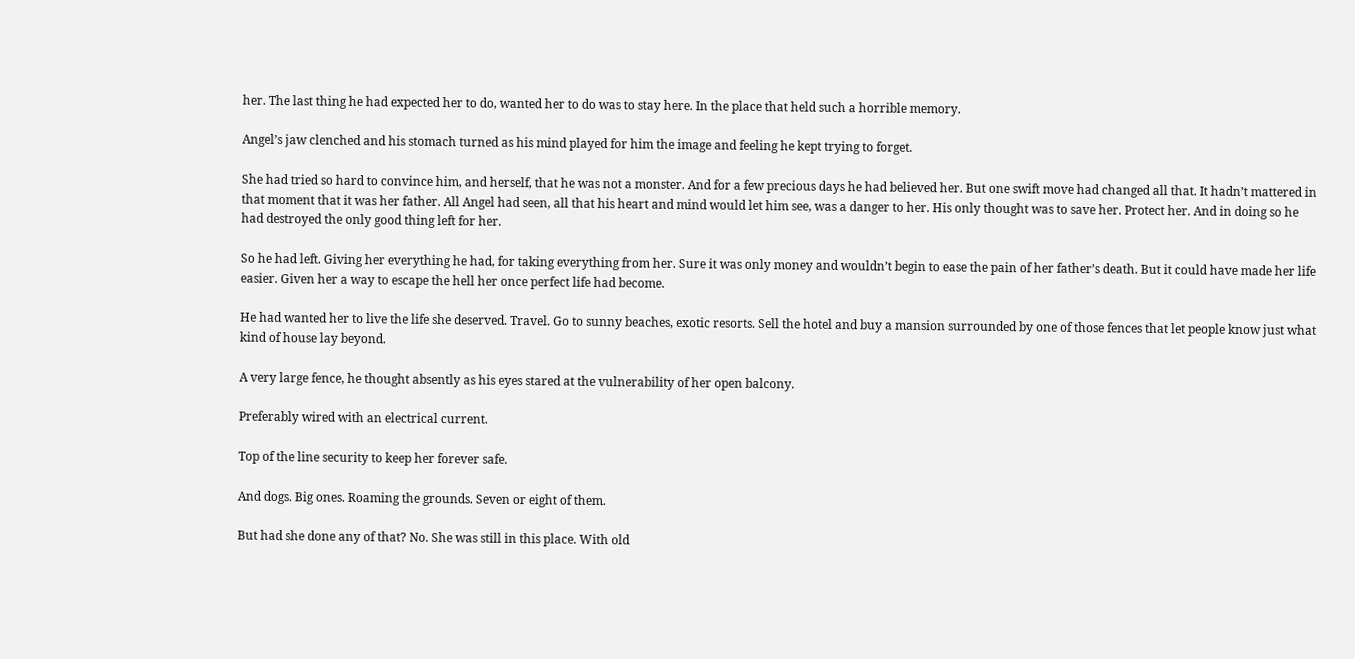her. The last thing he had expected her to do, wanted her to do was to stay here. In the place that held such a horrible memory.

Angel’s jaw clenched and his stomach turned as his mind played for him the image and feeling he kept trying to forget.

She had tried so hard to convince him, and herself, that he was not a monster. And for a few precious days he had believed her. But one swift move had changed all that. It hadn’t mattered in that moment that it was her father. All Angel had seen, all that his heart and mind would let him see, was a danger to her. His only thought was to save her. Protect her. And in doing so he had destroyed the only good thing left for her.

So he had left. Giving her everything he had, for taking everything from her. Sure it was only money and wouldn’t begin to ease the pain of her father’s death. But it could have made her life easier. Given her a way to escape the hell her once perfect life had become.

He had wanted her to live the life she deserved. Travel. Go to sunny beaches, exotic resorts. Sell the hotel and buy a mansion surrounded by one of those fences that let people know just what kind of house lay beyond.

A very large fence, he thought absently as his eyes stared at the vulnerability of her open balcony.

Preferably wired with an electrical current.

Top of the line security to keep her forever safe.

And dogs. Big ones. Roaming the grounds. Seven or eight of them.

But had she done any of that? No. She was still in this place. With old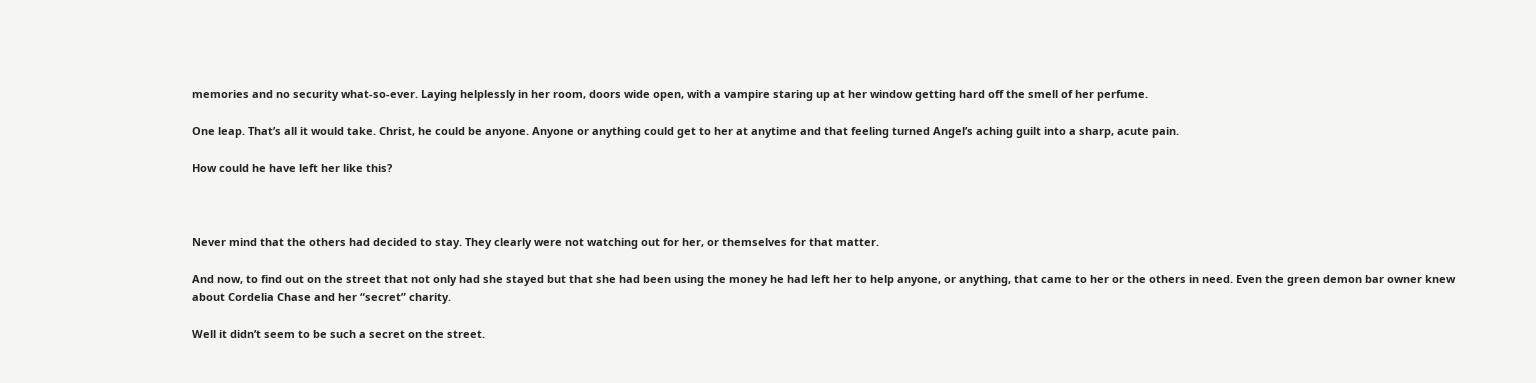memories and no security what-so-ever. Laying helplessly in her room, doors wide open, with a vampire staring up at her window getting hard off the smell of her perfume.

One leap. That’s all it would take. Christ, he could be anyone. Anyone or anything could get to her at anytime and that feeling turned Angel’s aching guilt into a sharp, acute pain.

How could he have left her like this?



Never mind that the others had decided to stay. They clearly were not watching out for her, or themselves for that matter.

And now, to find out on the street that not only had she stayed but that she had been using the money he had left her to help anyone, or anything, that came to her or the others in need. Even the green demon bar owner knew about Cordelia Chase and her “secret” charity.

Well it didn’t seem to be such a secret on the street.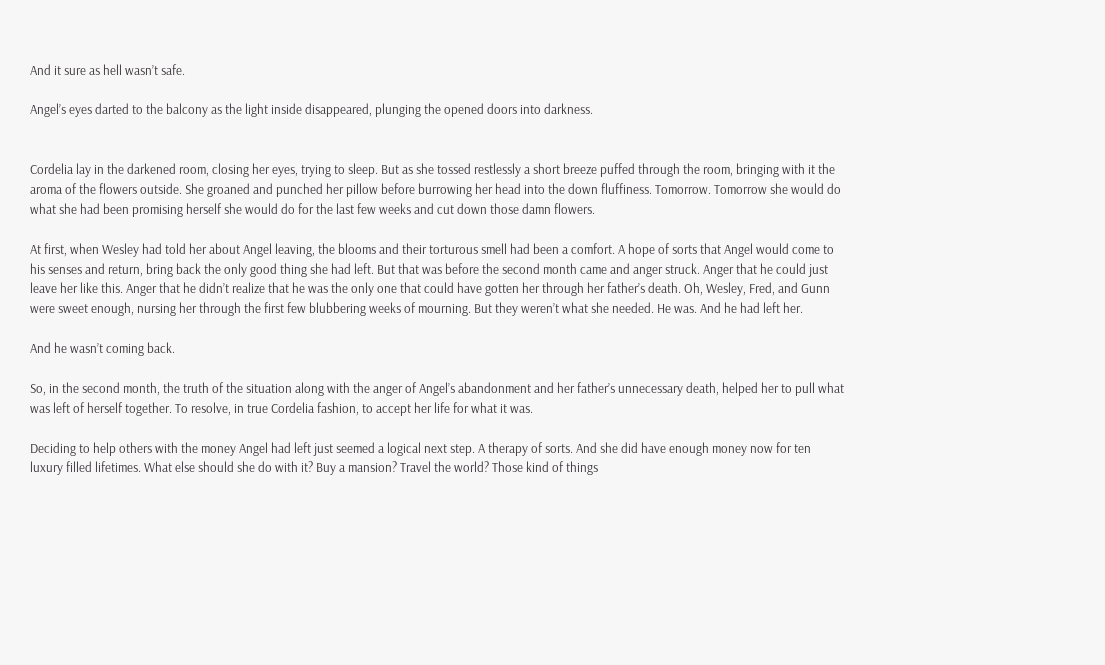And it sure as hell wasn’t safe.

Angel’s eyes darted to the balcony as the light inside disappeared, plunging the opened doors into darkness.


Cordelia lay in the darkened room, closing her eyes, trying to sleep. But as she tossed restlessly a short breeze puffed through the room, bringing with it the aroma of the flowers outside. She groaned and punched her pillow before burrowing her head into the down fluffiness. Tomorrow. Tomorrow she would do what she had been promising herself she would do for the last few weeks and cut down those damn flowers.

At first, when Wesley had told her about Angel leaving, the blooms and their torturous smell had been a comfort. A hope of sorts that Angel would come to his senses and return, bring back the only good thing she had left. But that was before the second month came and anger struck. Anger that he could just leave her like this. Anger that he didn’t realize that he was the only one that could have gotten her through her father’s death. Oh, Wesley, Fred, and Gunn were sweet enough, nursing her through the first few blubbering weeks of mourning. But they weren’t what she needed. He was. And he had left her.

And he wasn’t coming back.

So, in the second month, the truth of the situation along with the anger of Angel’s abandonment and her father’s unnecessary death, helped her to pull what was left of herself together. To resolve, in true Cordelia fashion, to accept her life for what it was.

Deciding to help others with the money Angel had left just seemed a logical next step. A therapy of sorts. And she did have enough money now for ten luxury filled lifetimes. What else should she do with it? Buy a mansion? Travel the world? Those kind of things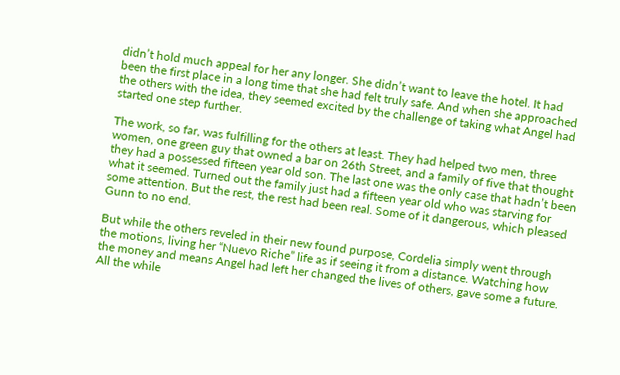didn’t hold much appeal for her any longer. She didn’t want to leave the hotel. It had been the first place in a long time that she had felt truly safe. And when she approached the others with the idea, they seemed excited by the challenge of taking what Angel had started one step further.

The work, so far, was fulfilling for the others at least. They had helped two men, three women, one green guy that owned a bar on 26th Street, and a family of five that thought they had a possessed fifteen year old son. The last one was the only case that hadn’t been what it seemed. Turned out the family just had a fifteen year old who was starving for some attention. But the rest, the rest had been real. Some of it dangerous, which pleased Gunn to no end.

But while the others reveled in their new found purpose, Cordelia simply went through the motions, living her “Nuevo Riche” life as if seeing it from a distance. Watching how the money and means Angel had left her changed the lives of others, gave some a future. All the while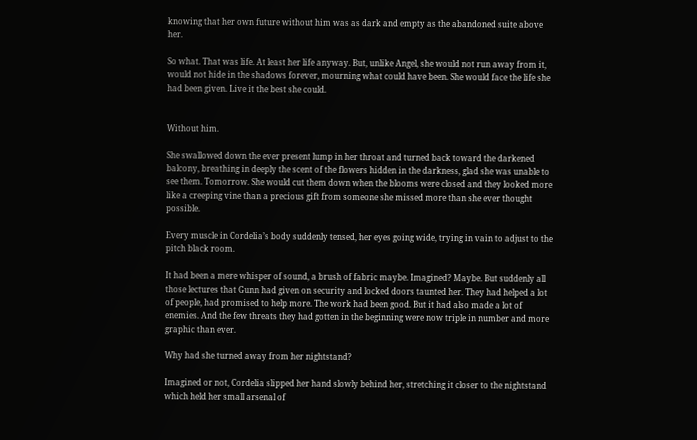knowing that her own future without him was as dark and empty as the abandoned suite above her.

So what. That was life. At least her life anyway. But, unlike Angel, she would not run away from it, would not hide in the shadows forever, mourning what could have been. She would face the life she had been given. Live it the best she could.


Without him.

She swallowed down the ever present lump in her throat and turned back toward the darkened balcony, breathing in deeply the scent of the flowers hidden in the darkness, glad she was unable to see them. Tomorrow. She would cut them down when the blooms were closed and they looked more like a creeping vine than a precious gift from someone she missed more than she ever thought possible.

Every muscle in Cordelia’s body suddenly tensed, her eyes going wide, trying in vain to adjust to the pitch black room.

It had been a mere whisper of sound, a brush of fabric maybe. Imagined? Maybe. But suddenly all those lectures that Gunn had given on security and locked doors taunted her. They had helped a lot of people, had promised to help more. The work had been good. But it had also made a lot of enemies. And the few threats they had gotten in the beginning were now triple in number and more graphic than ever.

Why had she turned away from her nightstand?

Imagined or not, Cordelia slipped her hand slowly behind her, stretching it closer to the nightstand which held her small arsenal of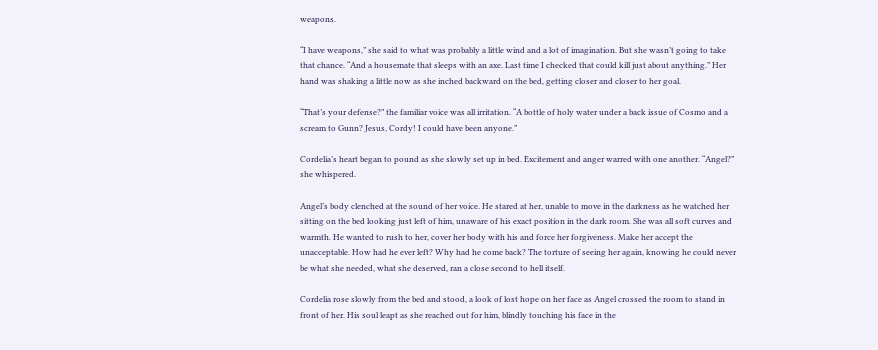weapons.

“I have weapons,” she said to what was probably a little wind and a lot of imagination. But she wasn’t going to take that chance. “And a housemate that sleeps with an axe. Last time I checked that could kill just about anything.” Her hand was shaking a little now as she inched backward on the bed, getting closer and closer to her goal.

“That’s your defense?” the familiar voice was all irritation. “A bottle of holy water under a back issue of Cosmo and a scream to Gunn? Jesus, Cordy! I could have been anyone.”

Cordelia’s heart began to pound as she slowly set up in bed. Excitement and anger warred with one another. “Angel?” she whispered.

Angel’s body clenched at the sound of her voice. He stared at her, unable to move in the darkness as he watched her sitting on the bed looking just left of him, unaware of his exact position in the dark room. She was all soft curves and warmth. He wanted to rush to her, cover her body with his and force her forgiveness. Make her accept the unacceptable. How had he ever left? Why had he come back? The torture of seeing her again, knowing he could never be what she needed, what she deserved, ran a close second to hell itself.

Cordelia rose slowly from the bed and stood, a look of lost hope on her face as Angel crossed the room to stand in front of her. His soul leapt as she reached out for him, blindly touching his face in the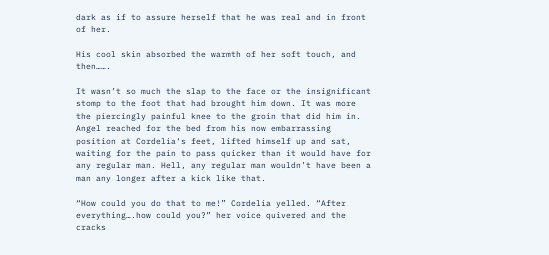dark as if to assure herself that he was real and in front of her.

His cool skin absorbed the warmth of her soft touch, and then…….

It wasn’t so much the slap to the face or the insignificant stomp to the foot that had brought him down. It was more the piercingly painful knee to the groin that did him in. Angel reached for the bed from his now embarrassing position at Cordelia‘s feet, lifted himself up and sat, waiting for the pain to pass quicker than it would have for any regular man. Hell, any regular man wouldn’t have been a man any longer after a kick like that.

“How could you do that to me!” Cordelia yelled. “After everything….how could you?” her voice quivered and the cracks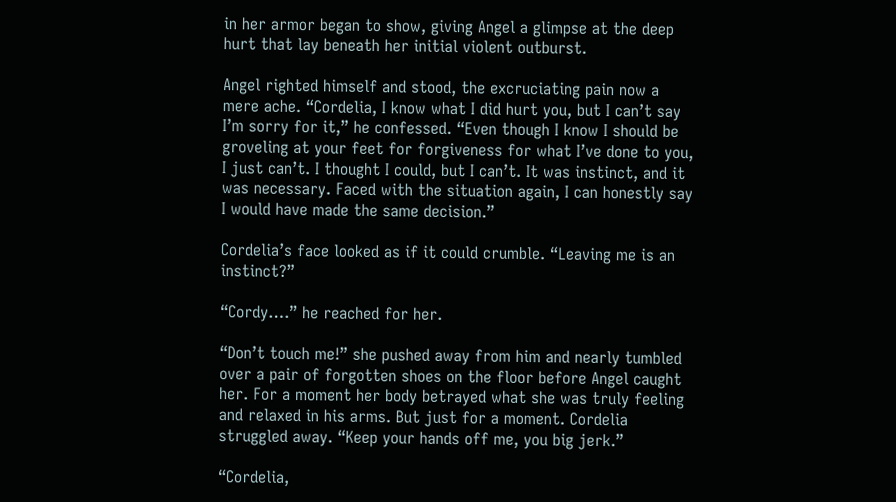in her armor began to show, giving Angel a glimpse at the deep hurt that lay beneath her initial violent outburst.

Angel righted himself and stood, the excruciating pain now a mere ache. “Cordelia, I know what I did hurt you, but I can’t say I’m sorry for it,” he confessed. “Even though I know I should be groveling at your feet for forgiveness for what I’ve done to you, I just can’t. I thought I could, but I can’t. It was instinct, and it was necessary. Faced with the situation again, I can honestly say I would have made the same decision.”

Cordelia’s face looked as if it could crumble. “Leaving me is an instinct?”

“Cordy….” he reached for her.

“Don’t touch me!” she pushed away from him and nearly tumbled over a pair of forgotten shoes on the floor before Angel caught her. For a moment her body betrayed what she was truly feeling and relaxed in his arms. But just for a moment. Cordelia struggled away. “Keep your hands off me, you big jerk.”

“Cordelia,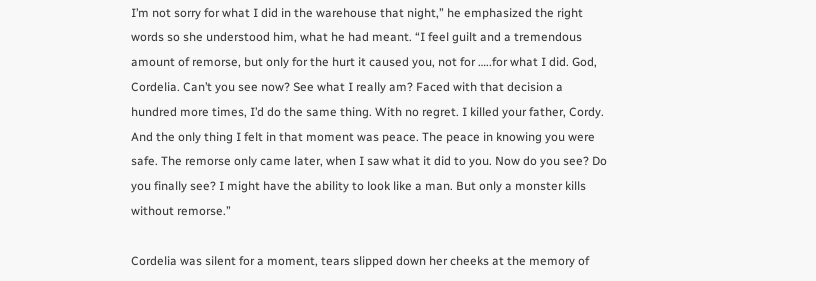I’m not sorry for what I did in the warehouse that night,” he emphasized the right words so she understood him, what he had meant. “I feel guilt and a tremendous amount of remorse, but only for the hurt it caused you, not for …..for what I did. God, Cordelia. Can’t you see now? See what I really am? Faced with that decision a hundred more times, I’d do the same thing. With no regret. I killed your father, Cordy. And the only thing I felt in that moment was peace. The peace in knowing you were safe. The remorse only came later, when I saw what it did to you. Now do you see? Do you finally see? I might have the ability to look like a man. But only a monster kills without remorse.”

Cordelia was silent for a moment, tears slipped down her cheeks at the memory of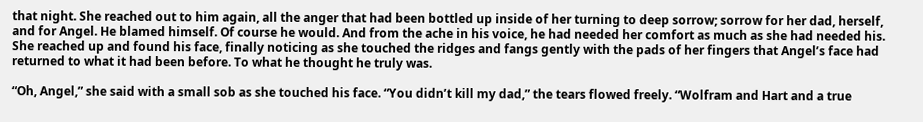that night. She reached out to him again, all the anger that had been bottled up inside of her turning to deep sorrow; sorrow for her dad, herself, and for Angel. He blamed himself. Of course he would. And from the ache in his voice, he had needed her comfort as much as she had needed his. She reached up and found his face, finally noticing as she touched the ridges and fangs gently with the pads of her fingers that Angel’s face had returned to what it had been before. To what he thought he truly was.

“Oh, Angel,” she said with a small sob as she touched his face. “You didn’t kill my dad,” the tears flowed freely. “Wolfram and Hart and a true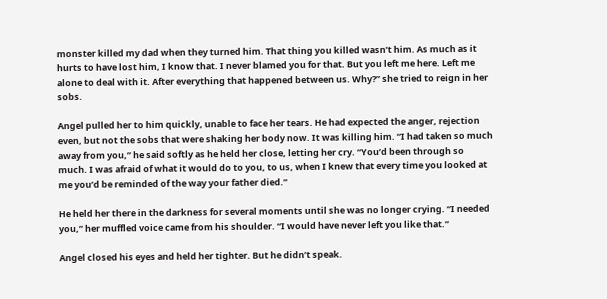monster killed my dad when they turned him. That thing you killed wasn’t him. As much as it hurts to have lost him, I know that. I never blamed you for that. But you left me here. Left me alone to deal with it. After everything that happened between us. Why?” she tried to reign in her sobs.

Angel pulled her to him quickly, unable to face her tears. He had expected the anger, rejection even, but not the sobs that were shaking her body now. It was killing him. “I had taken so much away from you,” he said softly as he held her close, letting her cry. “You’d been through so much. I was afraid of what it would do to you, to us, when I knew that every time you looked at me you’d be reminded of the way your father died.”

He held her there in the darkness for several moments until she was no longer crying. “I needed you,” her muffled voice came from his shoulder. “I would have never left you like that.”

Angel closed his eyes and held her tighter. But he didn’t speak.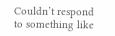Couldn’t respond to something like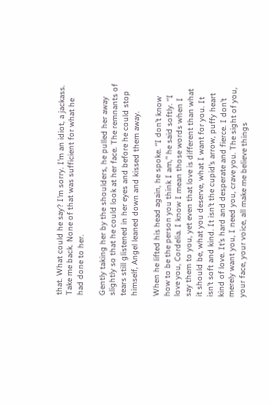that. What could he say? I’m sorry. I’m an idiot, a jackass. Take me back. None of that was sufficient for what he had done to her.

Gently taking her by the shoulders, he pulled her away slightly so that he could look at her face. The remnants of tears still glistened in her eyes and before he could stop himself, Angel leaned down and kissed them away.

When he lifted his head again, he spoke. “I don’t know how to be the person you think I am,” he said softly. “I love you, Cordelia. I know I mean those words when I say them to you, yet even that love is different than what it should be, what you deserve, what I want for you. It isn’t soft and kind. It isn’t the cupid’s arrow, puffy heart kind of love. It’s hard and desperate and fierce. I don’t merely want you, I need you, crave you. The sight of you, your face, your voice, all make me believe things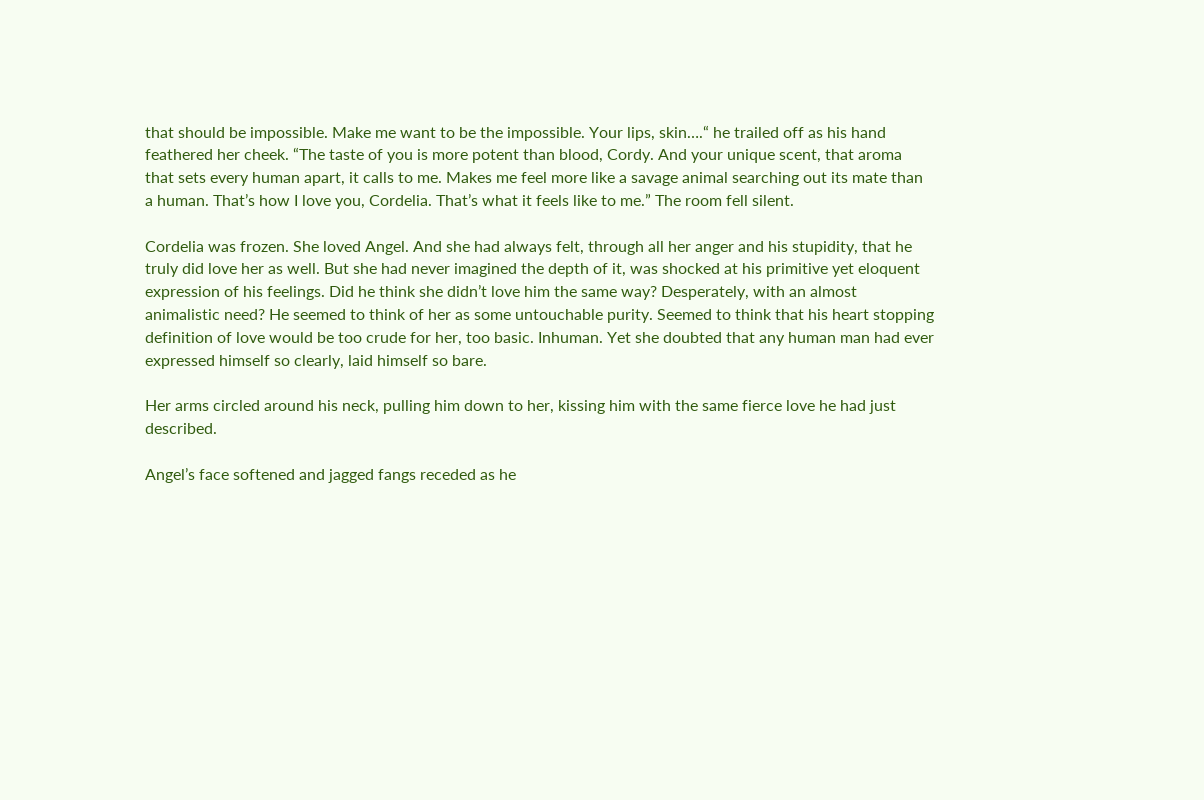that should be impossible. Make me want to be the impossible. Your lips, skin….“ he trailed off as his hand feathered her cheek. “The taste of you is more potent than blood, Cordy. And your unique scent, that aroma that sets every human apart, it calls to me. Makes me feel more like a savage animal searching out its mate than a human. That’s how I love you, Cordelia. That’s what it feels like to me.” The room fell silent.

Cordelia was frozen. She loved Angel. And she had always felt, through all her anger and his stupidity, that he truly did love her as well. But she had never imagined the depth of it, was shocked at his primitive yet eloquent expression of his feelings. Did he think she didn’t love him the same way? Desperately, with an almost animalistic need? He seemed to think of her as some untouchable purity. Seemed to think that his heart stopping definition of love would be too crude for her, too basic. Inhuman. Yet she doubted that any human man had ever expressed himself so clearly, laid himself so bare.

Her arms circled around his neck, pulling him down to her, kissing him with the same fierce love he had just described.

Angel’s face softened and jagged fangs receded as he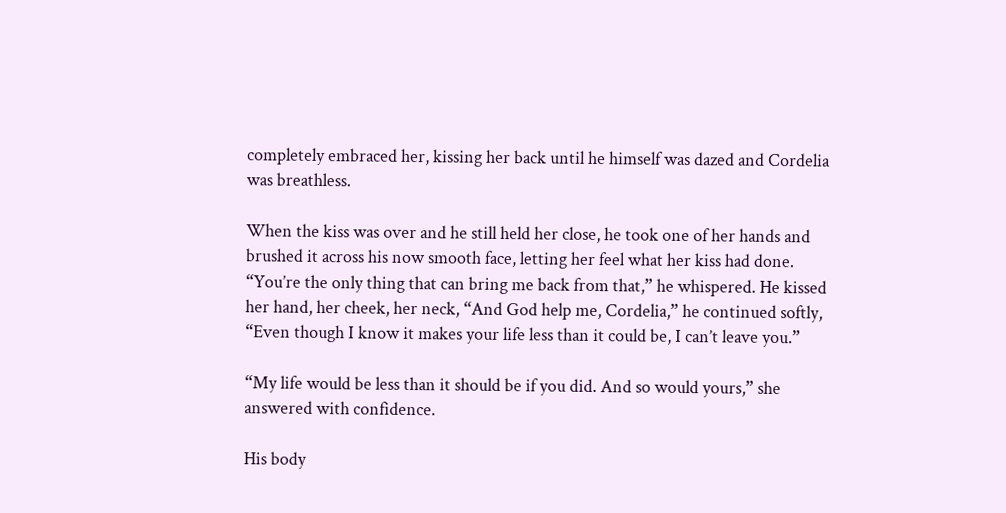completely embraced her, kissing her back until he himself was dazed and Cordelia was breathless.

When the kiss was over and he still held her close, he took one of her hands and brushed it across his now smooth face, letting her feel what her kiss had done. “You’re the only thing that can bring me back from that,” he whispered. He kissed her hand, her cheek, her neck, “And God help me, Cordelia,” he continued softly, “Even though I know it makes your life less than it could be, I can’t leave you.”

“My life would be less than it should be if you did. And so would yours,” she answered with confidence.

His body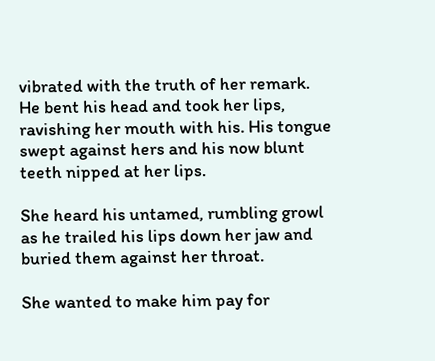vibrated with the truth of her remark. He bent his head and took her lips, ravishing her mouth with his. His tongue swept against hers and his now blunt teeth nipped at her lips.

She heard his untamed, rumbling growl as he trailed his lips down her jaw and buried them against her throat.

She wanted to make him pay for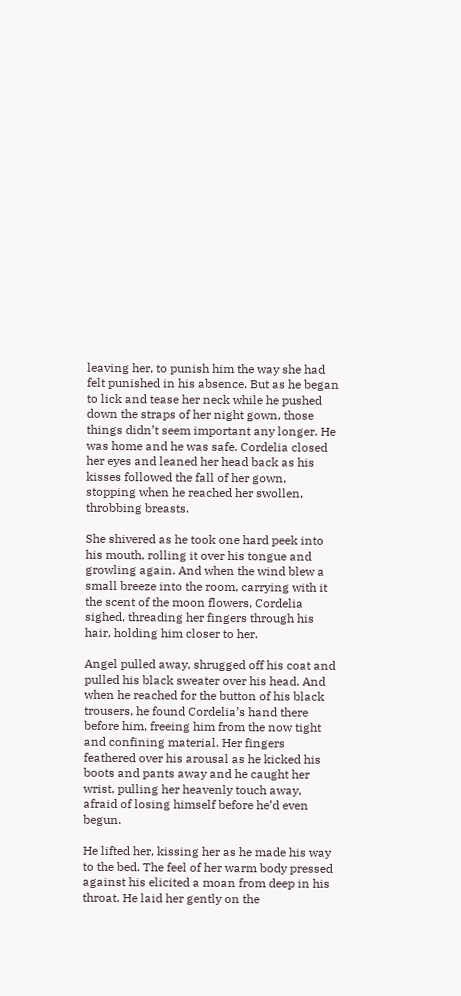leaving her, to punish him the way she had felt punished in his absence. But as he began to lick and tease her neck while he pushed down the straps of her night gown, those things didn’t seem important any longer. He was home and he was safe. Cordelia closed her eyes and leaned her head back as his kisses followed the fall of her gown, stopping when he reached her swollen, throbbing breasts.

She shivered as he took one hard peek into his mouth, rolling it over his tongue and growling again. And when the wind blew a small breeze into the room, carrying with it the scent of the moon flowers, Cordelia sighed, threading her fingers through his hair, holding him closer to her.

Angel pulled away, shrugged off his coat and pulled his black sweater over his head. And when he reached for the button of his black trousers, he found Cordelia’s hand there before him, freeing him from the now tight and confining material. Her fingers feathered over his arousal as he kicked his boots and pants away and he caught her wrist, pulling her heavenly touch away, afraid of losing himself before he’d even begun.

He lifted her, kissing her as he made his way to the bed. The feel of her warm body pressed against his elicited a moan from deep in his throat. He laid her gently on the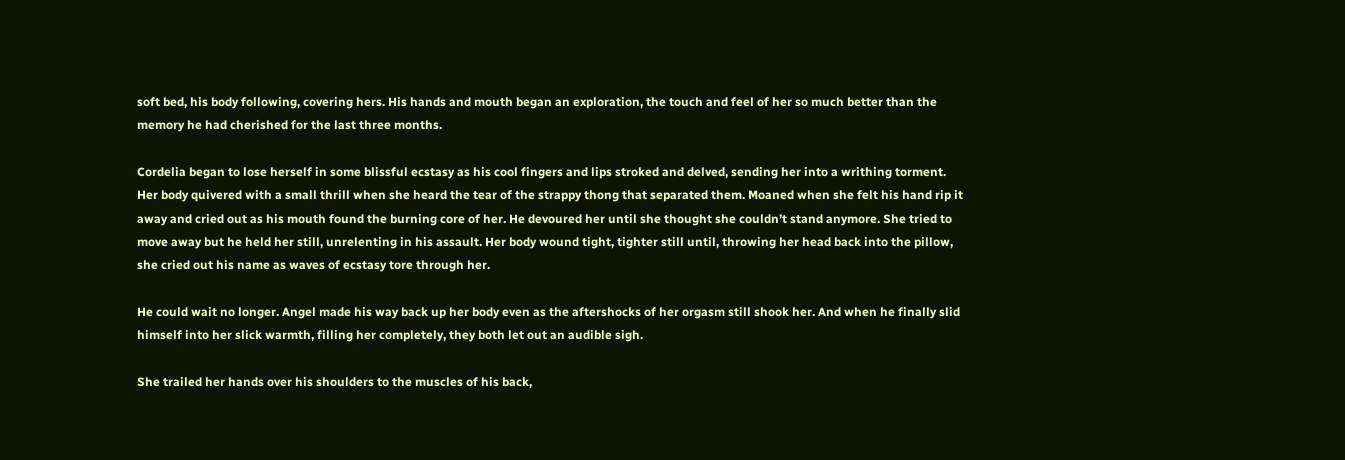soft bed, his body following, covering hers. His hands and mouth began an exploration, the touch and feel of her so much better than the memory he had cherished for the last three months.

Cordelia began to lose herself in some blissful ecstasy as his cool fingers and lips stroked and delved, sending her into a writhing torment. Her body quivered with a small thrill when she heard the tear of the strappy thong that separated them. Moaned when she felt his hand rip it away and cried out as his mouth found the burning core of her. He devoured her until she thought she couldn’t stand anymore. She tried to move away but he held her still, unrelenting in his assault. Her body wound tight, tighter still until, throwing her head back into the pillow, she cried out his name as waves of ecstasy tore through her.

He could wait no longer. Angel made his way back up her body even as the aftershocks of her orgasm still shook her. And when he finally slid himself into her slick warmth, filling her completely, they both let out an audible sigh.

She trailed her hands over his shoulders to the muscles of his back,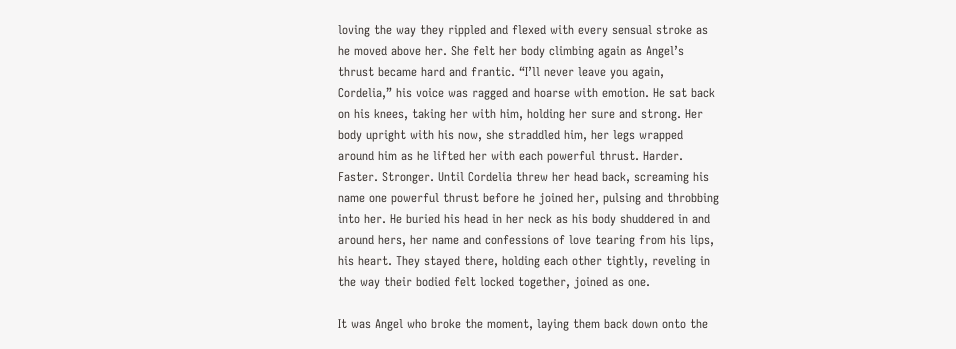loving the way they rippled and flexed with every sensual stroke as he moved above her. She felt her body climbing again as Angel’s thrust became hard and frantic. “I’ll never leave you again, Cordelia,” his voice was ragged and hoarse with emotion. He sat back on his knees, taking her with him, holding her sure and strong. Her body upright with his now, she straddled him, her legs wrapped around him as he lifted her with each powerful thrust. Harder. Faster. Stronger. Until Cordelia threw her head back, screaming his name one powerful thrust before he joined her, pulsing and throbbing into her. He buried his head in her neck as his body shuddered in and around hers, her name and confessions of love tearing from his lips, his heart. They stayed there, holding each other tightly, reveling in the way their bodied felt locked together, joined as one.

It was Angel who broke the moment, laying them back down onto the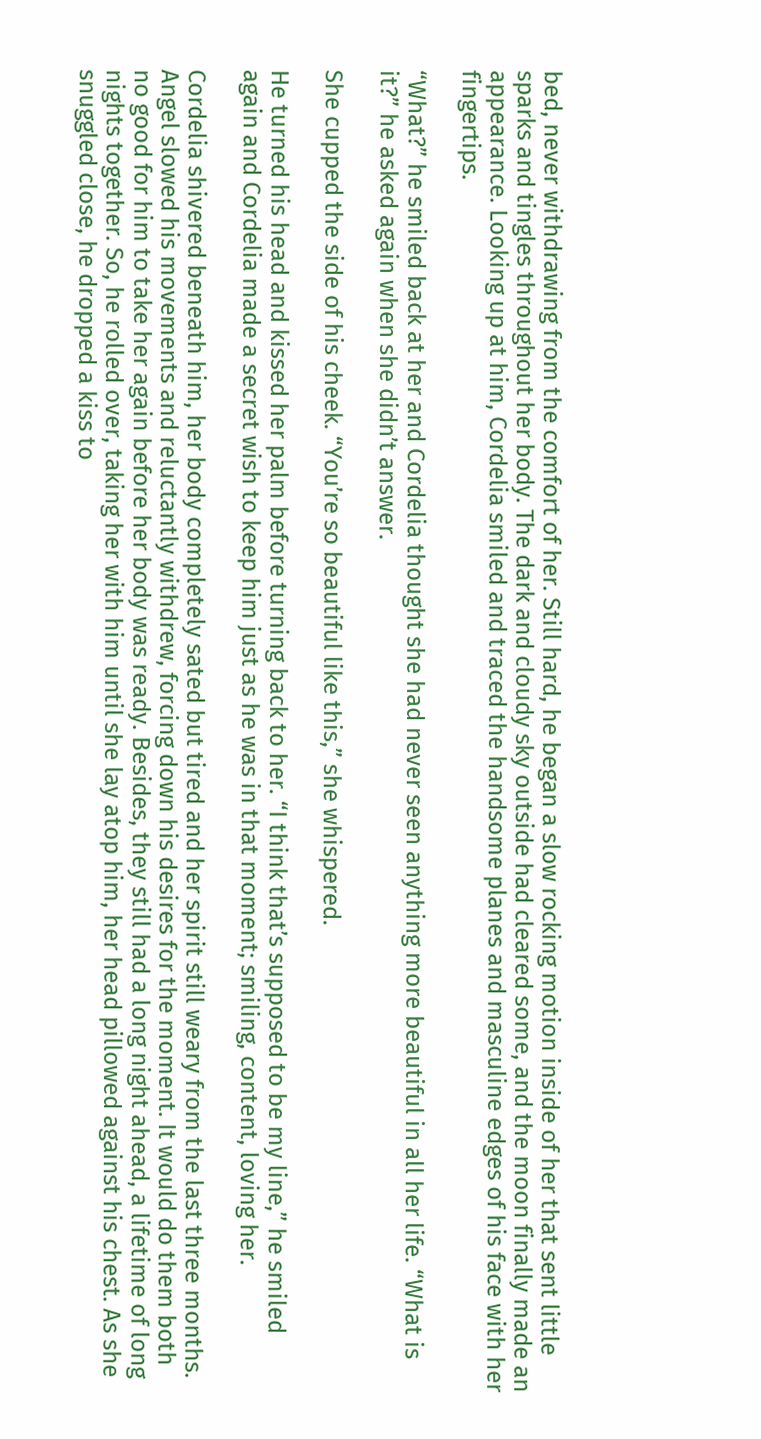bed, never withdrawing from the comfort of her. Still hard, he began a slow rocking motion inside of her that sent little sparks and tingles throughout her body. The dark and cloudy sky outside had cleared some, and the moon finally made an appearance. Looking up at him, Cordelia smiled and traced the handsome planes and masculine edges of his face with her fingertips.

“What?” he smiled back at her and Cordelia thought she had never seen anything more beautiful in all her life. “What is it?” he asked again when she didn’t answer.

She cupped the side of his cheek. “You’re so beautiful like this,” she whispered.

He turned his head and kissed her palm before turning back to her. “I think that’s supposed to be my line,” he smiled again and Cordelia made a secret wish to keep him just as he was in that moment; smiling, content, loving her.

Cordelia shivered beneath him, her body completely sated but tired and her spirit still weary from the last three months. Angel slowed his movements and reluctantly withdrew, forcing down his desires for the moment. It would do them both no good for him to take her again before her body was ready. Besides, they still had a long night ahead, a lifetime of long nights together. So, he rolled over, taking her with him until she lay atop him, her head pillowed against his chest. As she snuggled close, he dropped a kiss to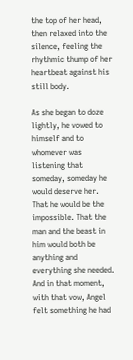the top of her head, then relaxed into the silence, feeling the rhythmic thump of her heartbeat against his still body.

As she began to doze lightly, he vowed to himself and to whomever was listening that someday, someday he would deserve her. That he would be the impossible. That the man and the beast in him would both be anything and everything she needed. And in that moment, with that vow, Angel felt something he had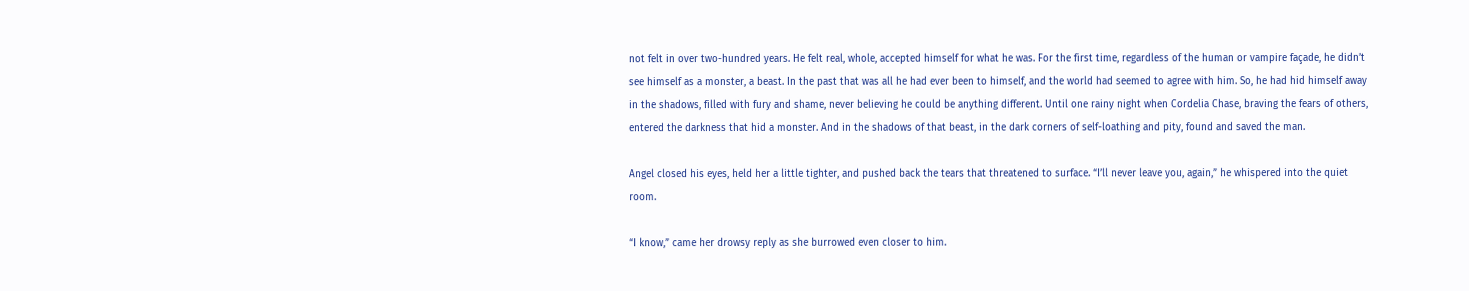not felt in over two-hundred years. He felt real, whole, accepted himself for what he was. For the first time, regardless of the human or vampire façade, he didn’t see himself as a monster, a beast. In the past that was all he had ever been to himself, and the world had seemed to agree with him. So, he had hid himself away in the shadows, filled with fury and shame, never believing he could be anything different. Until one rainy night when Cordelia Chase, braving the fears of others, entered the darkness that hid a monster. And in the shadows of that beast, in the dark corners of self-loathing and pity, found and saved the man.

Angel closed his eyes, held her a little tighter, and pushed back the tears that threatened to surface. “I’ll never leave you, again,” he whispered into the quiet room.

“I know,” came her drowsy reply as she burrowed even closer to him.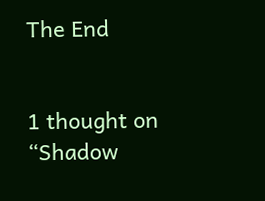The End


1 thought on “Shadow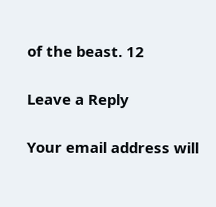of the beast. 12

Leave a Reply

Your email address will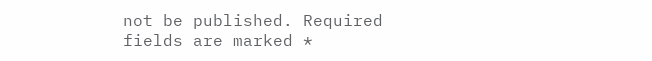not be published. Required fields are marked *